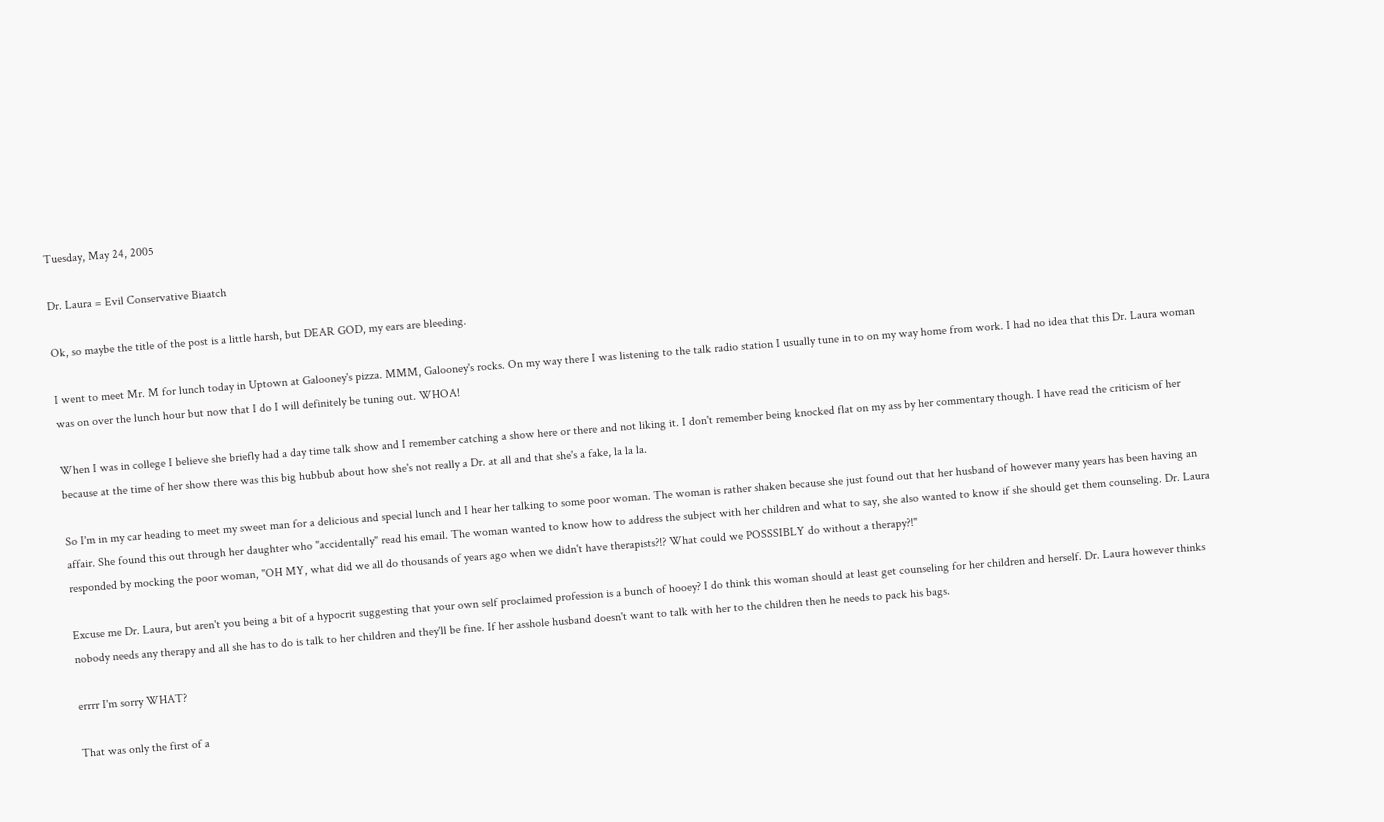Tuesday, May 24, 2005

Dr. Laura = Evil Conservative Biaatch

Ok, so maybe the title of the post is a little harsh, but DEAR GOD, my ears are bleeding.

I went to meet Mr. M for lunch today in Uptown at Galooney's pizza. MMM, Galooney's rocks. On my way there I was listening to the talk radio station I usually tune in to on my way home from work. I had no idea that this Dr. Laura woman was on over the lunch hour but now that I do I will definitely be tuning out. WHOA!

When I was in college I believe she briefly had a day time talk show and I remember catching a show here or there and not liking it. I don't remember being knocked flat on my ass by her commentary though. I have read the criticism of her because at the time of her show there was this big hubbub about how she's not really a Dr. at all and that she's a fake, la la la.

So I'm in my car heading to meet my sweet man for a delicious and special lunch and I hear her talking to some poor woman. The woman is rather shaken because she just found out that her husband of however many years has been having an affair. She found this out through her daughter who "accidentally" read his email. The woman wanted to know how to address the subject with her children and what to say, she also wanted to know if she should get them counseling. Dr. Laura responded by mocking the poor woman, "OH MY, what did we all do thousands of years ago when we didn't have therapists?!? What could we POSSSIBLY do without a therapy?!"

Excuse me Dr. Laura, but aren't you being a bit of a hypocrit suggesting that your own self proclaimed profession is a bunch of hooey? I do think this woman should at least get counseling for her children and herself. Dr. Laura however thinks nobody needs any therapy and all she has to do is talk to her children and they'll be fine. If her asshole husband doesn't want to talk with her to the children then he needs to pack his bags.

errrr I'm sorry WHAT?

That was only the first of a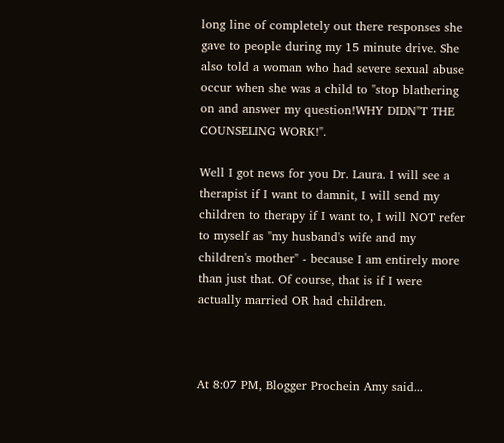long line of completely out there responses she gave to people during my 15 minute drive. She also told a woman who had severe sexual abuse occur when she was a child to "stop blathering on and answer my question!WHY DIDN"T THE COUNSELING WORK!".

Well I got news for you Dr. Laura. I will see a therapist if I want to damnit, I will send my children to therapy if I want to, I will NOT refer to myself as "my husband's wife and my children's mother" - because I am entirely more than just that. Of course, that is if I were actually married OR had children.



At 8:07 PM, Blogger Prochein Amy said...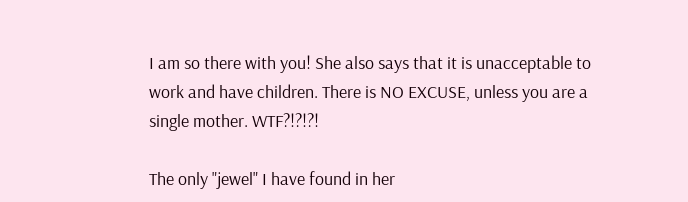I am so there with you! She also says that it is unacceptable to work and have children. There is NO EXCUSE, unless you are a single mother. WTF?!?!?!

The only "jewel" I have found in her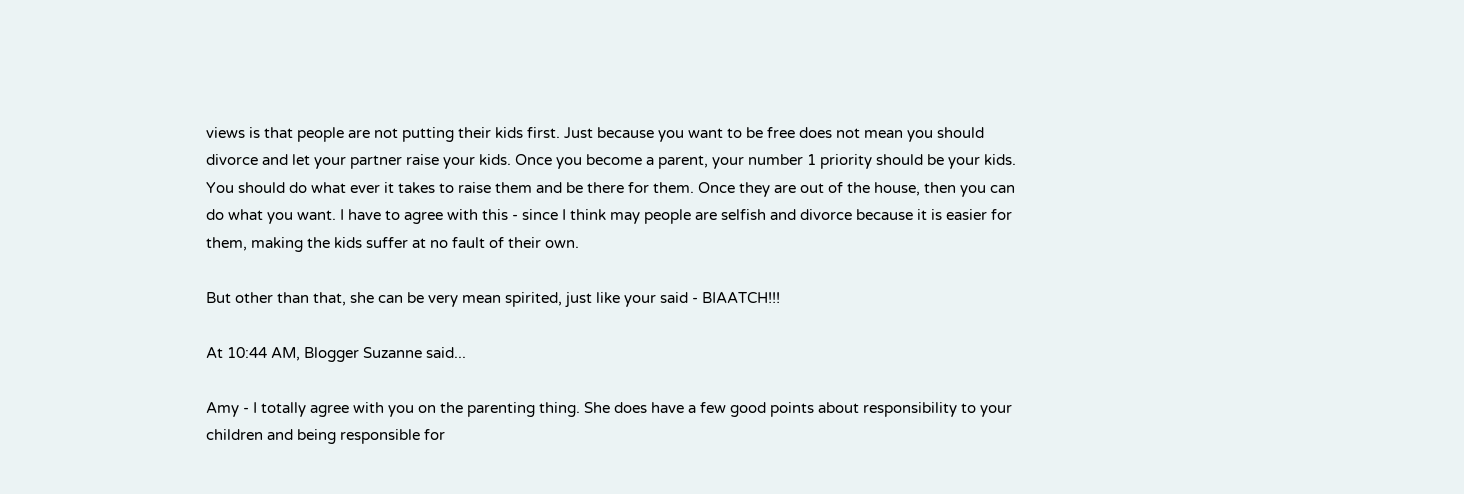views is that people are not putting their kids first. Just because you want to be free does not mean you should divorce and let your partner raise your kids. Once you become a parent, your number 1 priority should be your kids. You should do what ever it takes to raise them and be there for them. Once they are out of the house, then you can do what you want. I have to agree with this - since I think may people are selfish and divorce because it is easier for them, making the kids suffer at no fault of their own.

But other than that, she can be very mean spirited, just like your said - BIAATCH!!!

At 10:44 AM, Blogger Suzanne said...

Amy - I totally agree with you on the parenting thing. She does have a few good points about responsibility to your children and being responsible for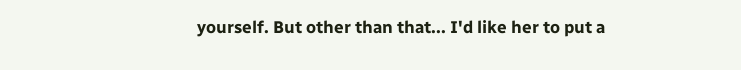yourself. But other than that... I'd like her to put a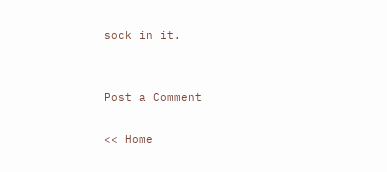sock in it.


Post a Comment

<< Home